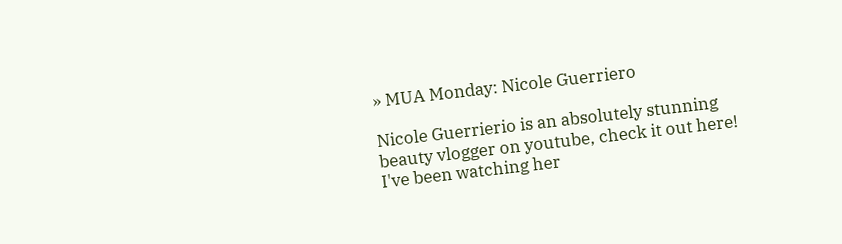» MUA Monday: Nicole Guerriero

Nicole Guerrierio is an absolutely stunning beauty vlogger on youtube, check it out here!
I've been watching her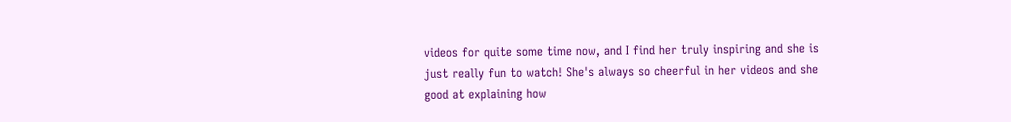videos for quite some time now, and I find her truly inspiring and she is just really fun to watch! She's always so cheerful in her videos and she good at explaining how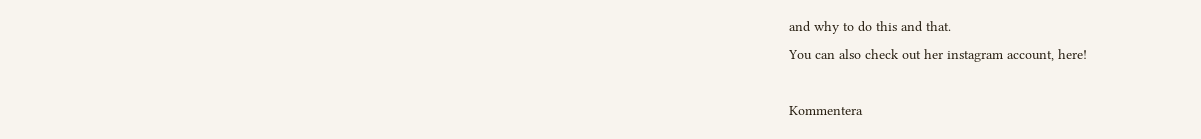and why to do this and that.
You can also check out her instagram account, here!

Kommentera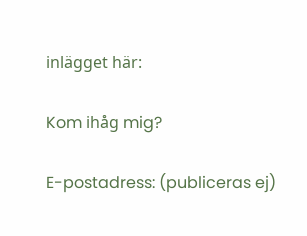inlägget här:

Kom ihåg mig?

E-postadress: (publiceras ej)